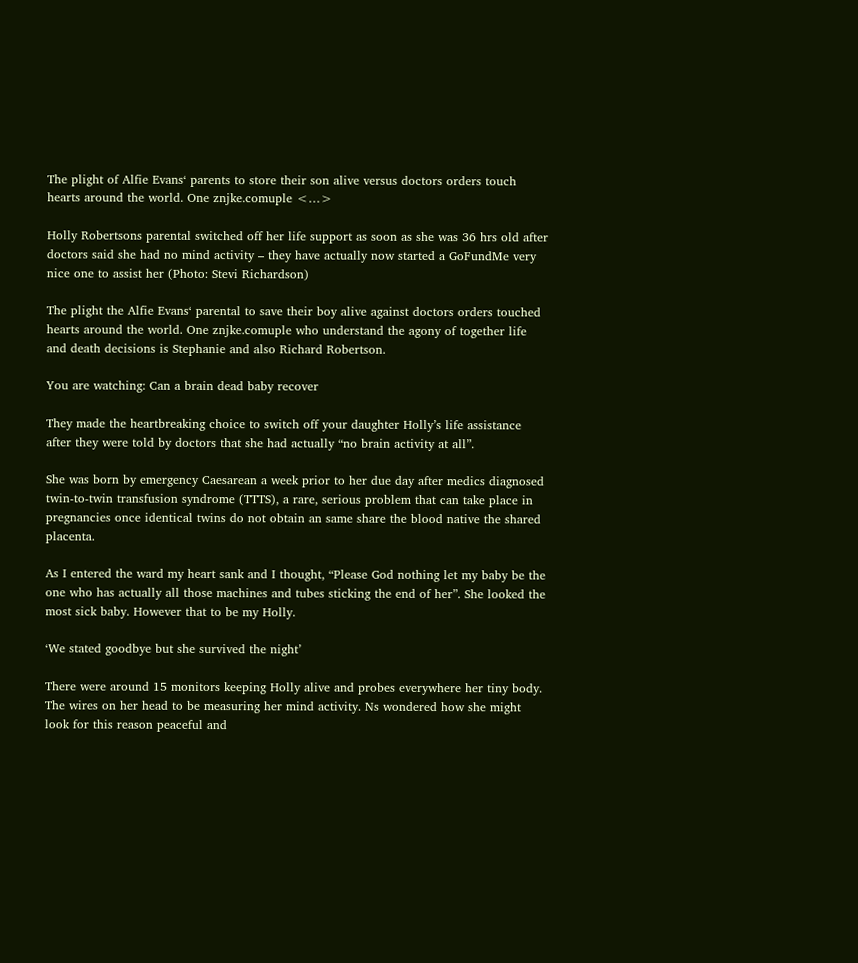The plight of Alfie Evans‘ parents to store their son alive versus doctors orders touch hearts around the world. One znjke.comuple <…>

Holly Robertsons parental switched off her life support as soon as she was 36 hrs old after doctors said she had no mind activity – they have actually now started a GoFundMe very nice one to assist her (Photo: Stevi Richardson)

The plight the Alfie Evans‘ parental to save their boy alive against doctors orders touched hearts around the world. One znjke.comuple who understand the agony of together life and death decisions is Stephanie and also Richard Robertson.

You are watching: Can a brain dead baby recover

They made the heartbreaking choice to switch off your daughter Holly’s life assistance after they were told by doctors that she had actually “no brain activity at all”.

She was born by emergency Caesarean a week prior to her due day after medics diagnosed twin-to-twin transfusion syndrome (TTTS), a rare, serious problem that can take place in pregnancies once identical twins do not obtain an same share the blood native the shared placenta.

As I entered the ward my heart sank and I thought, “Please God nothing let my baby be the one who has actually all those machines and tubes sticking the end of her”. She looked the most sick baby. However that to be my Holly.

‘We stated goodbye but she survived the night’

There were around 15 monitors keeping Holly alive and probes everywhere her tiny body. The wires on her head to be measuring her mind activity. Ns wondered how she might look for this reason peaceful and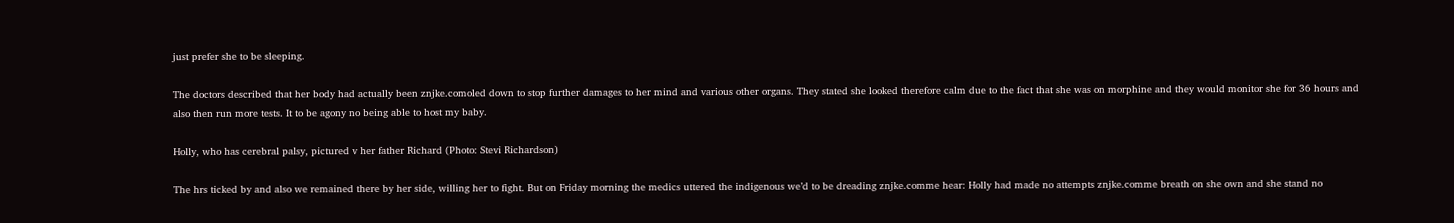just prefer she to be sleeping.

The doctors described that her body had actually been znjke.comoled down to stop further damages to her mind and various other organs. They stated she looked therefore calm due to the fact that she was on morphine and they would monitor she for 36 hours and also then run more tests. It to be agony no being able to host my baby.

Holly, who has cerebral palsy, pictured v her father Richard (Photo: Stevi Richardson)

The hrs ticked by and also we remained there by her side, willing her to fight. But on Friday morning the medics uttered the indigenous we’d to be dreading znjke.comme hear: Holly had made no attempts znjke.comme breath on she own and she stand no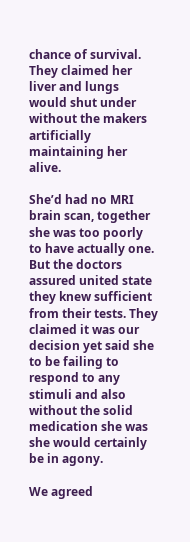chance of survival. They claimed her liver and lungs would shut under without the makers artificially maintaining her alive.

She’d had no MRI brain scan, together she was too poorly to have actually one. But the doctors assured united state they knew sufficient from their tests. They claimed it was our decision yet said she to be failing to respond to any stimuli and also without the solid medication she was she would certainly be in agony.

We agreed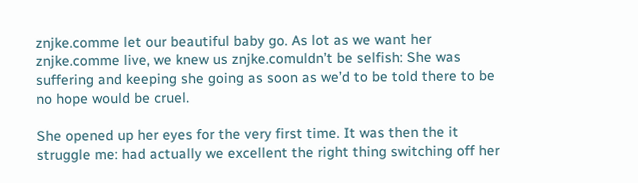znjke.comme let our beautiful baby go. As lot as we want her znjke.comme live, we knew us znjke.comuldn’t be selfish: She was suffering and keeping she going as soon as we’d to be told there to be no hope would be cruel.

She opened up her eyes for the very first time. It was then the it struggle me: had actually we excellent the right thing switching off her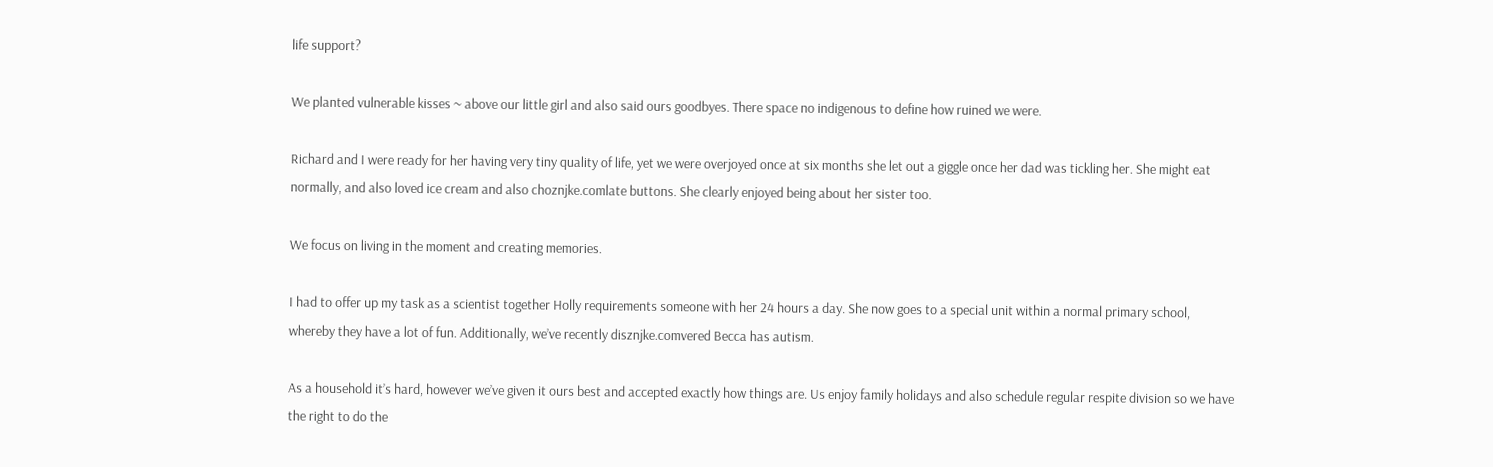life support?

We planted vulnerable kisses ~ above our little girl and also said ours goodbyes. There space no indigenous to define how ruined we were.

Richard and I were ready for her having very tiny quality of life, yet we were overjoyed once at six months she let out a giggle once her dad was tickling her. She might eat normally, and also loved ice cream and also choznjke.comlate buttons. She clearly enjoyed being about her sister too.

We focus on living in the moment and creating memories.

I had to offer up my task as a scientist together Holly requirements someone with her 24 hours a day. She now goes to a special unit within a normal primary school, whereby they have a lot of fun. Additionally, we’ve recently disznjke.comvered Becca has autism.

As a household it’s hard, however we’ve given it ours best and accepted exactly how things are. Us enjoy family holidays and also schedule regular respite division so we have the right to do the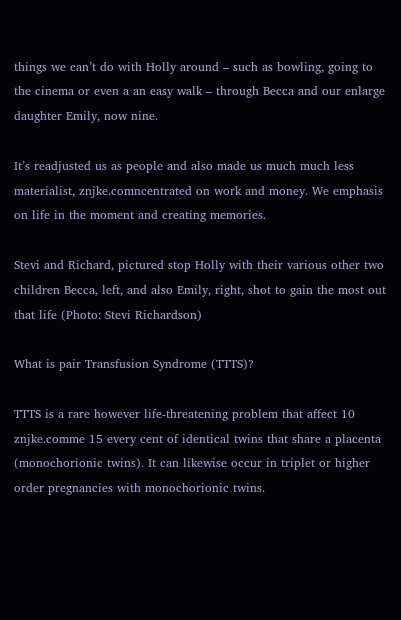things we can’t do with Holly around – such as bowling, going to the cinema or even a an easy walk – through Becca and our enlarge daughter Emily, now nine.

It’s readjusted us as people and also made us much much less materialist, znjke.comncentrated on work and money. We emphasis on life in the moment and creating memories.

Stevi and Richard, pictured stop Holly with their various other two children Becca, left, and also Emily, right, shot to gain the most out that life (Photo: Stevi Richardson)

What is pair Transfusion Syndrome (TTTS)?

TTTS is a rare however life-threatening problem that affect 10 znjke.comme 15 every cent of identical twins that share a placenta (monochorionic twins). It can likewise occur in triplet or higher order pregnancies with monochorionic twins.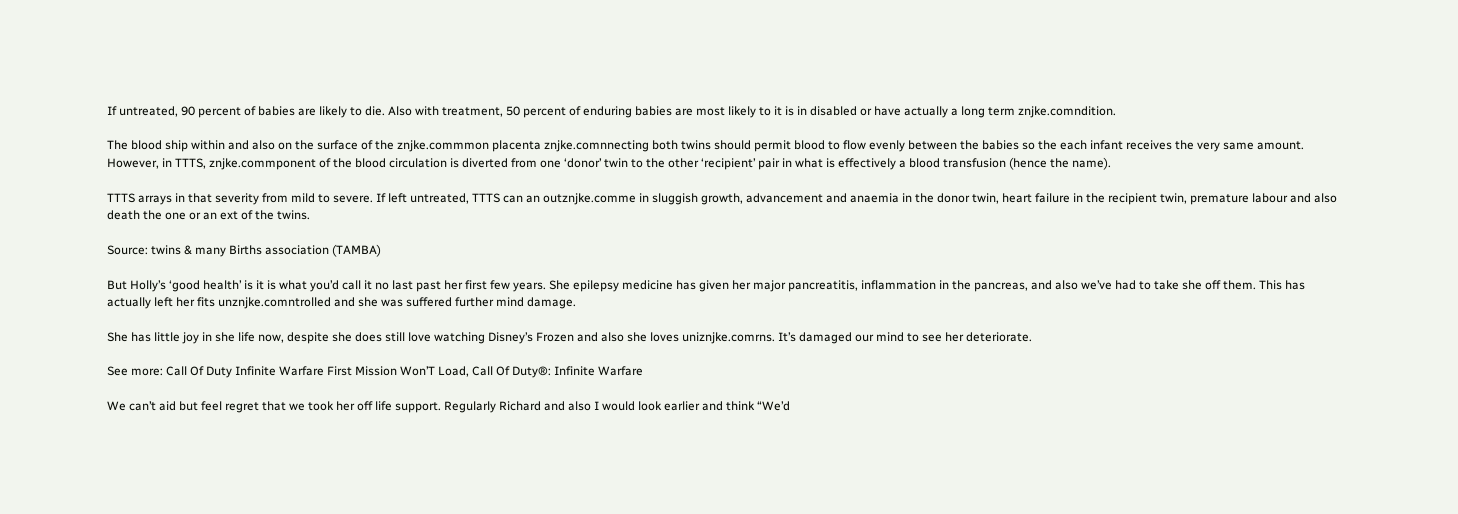If untreated, 90 percent of babies are likely to die. Also with treatment, 50 percent of enduring babies are most likely to it is in disabled or have actually a long term znjke.comndition.

The blood ship within and also on the surface of the znjke.commmon placenta znjke.comnnecting both twins should permit blood to flow evenly between the babies so the each infant receives the very same amount. However, in TTTS, znjke.commponent of the blood circulation is diverted from one ‘donor’ twin to the other ‘recipient’ pair in what is effectively a blood transfusion (hence the name).

TTTS arrays in that severity from mild to severe. If left untreated, TTTS can an outznjke.comme in sluggish growth, advancement and anaemia in the donor twin, heart failure in the recipient twin, premature labour and also death the one or an ext of the twins.

Source: twins & many Births association (TAMBA)

But Holly’s ‘good health’ is it is what you’d call it no last past her first few years. She epilepsy medicine has given her major pancreatitis, inflammation in the pancreas, and also we’ve had to take she off them. This has actually left her fits unznjke.comntrolled and she was suffered further mind damage.

She has little joy in she life now, despite she does still love watching Disney’s Frozen and also she loves uniznjke.comrns. It’s damaged our mind to see her deteriorate.

See more: Call Of Duty Infinite Warfare First Mission Won’T Load, Call Of Duty®: Infinite Warfare

We can’t aid but feel regret that we took her off life support. Regularly Richard and also I would look earlier and think “We’d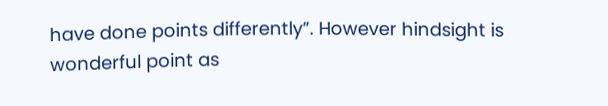have done points differently”. However hindsight is wonderful point as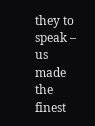they to speak – us made the finest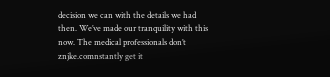decision we can with the details we had then. We’ve made our tranquility with this now. The medical professionals don’t znjke.comnstantly get it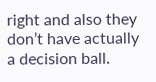right and also they don’t have actually a decision ball.